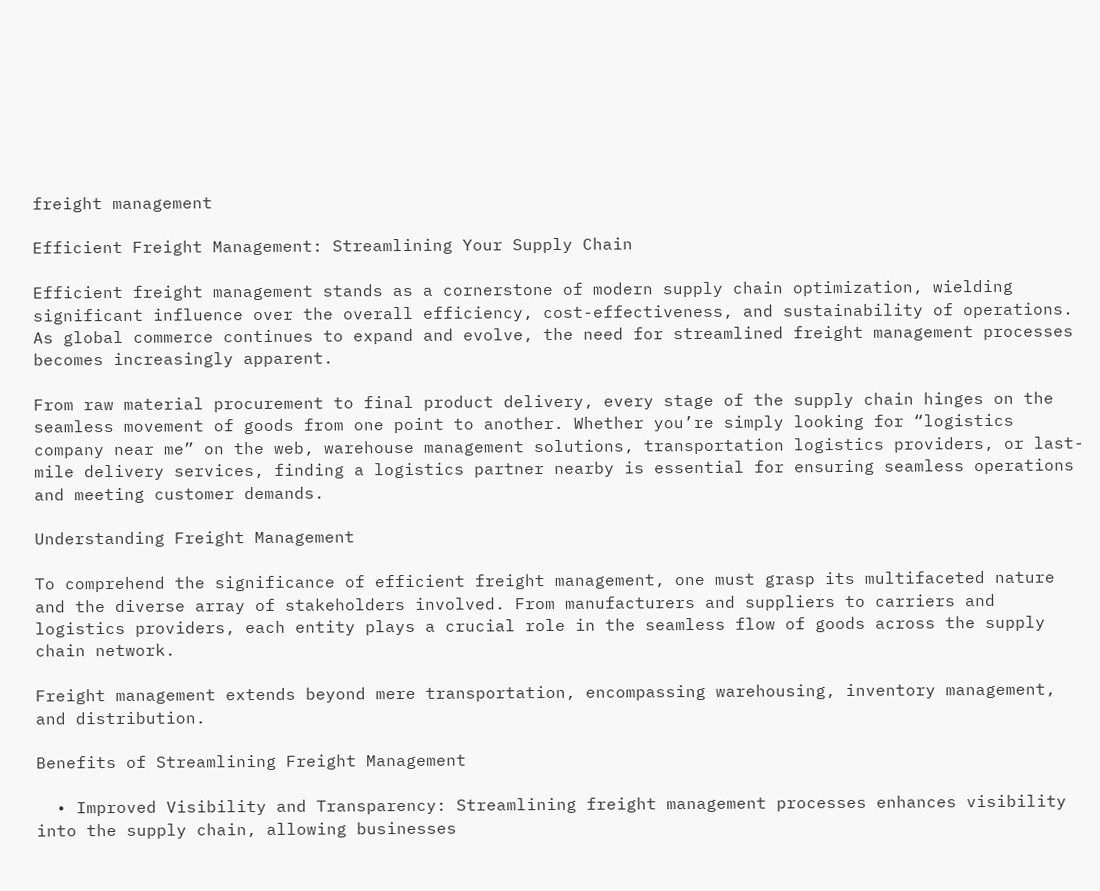freight management

Efficient Freight Management: Streamlining Your Supply Chain

Efficient freight management stands as a cornerstone of modern supply chain optimization, wielding significant influence over the overall efficiency, cost-effectiveness, and sustainability of operations. As global commerce continues to expand and evolve, the need for streamlined freight management processes becomes increasingly apparent.

From raw material procurement to final product delivery, every stage of the supply chain hinges on the seamless movement of goods from one point to another. Whether you’re simply looking for “logistics company near me” on the web, warehouse management solutions, transportation logistics providers, or last-mile delivery services, finding a logistics partner nearby is essential for ensuring seamless operations and meeting customer demands.

Understanding Freight Management

To comprehend the significance of efficient freight management, one must grasp its multifaceted nature and the diverse array of stakeholders involved. From manufacturers and suppliers to carriers and logistics providers, each entity plays a crucial role in the seamless flow of goods across the supply chain network.

Freight management extends beyond mere transportation, encompassing warehousing, inventory management, and distribution.

Benefits of Streamlining Freight Management

  • Improved Visibility and Transparency: Streamlining freight management processes enhances visibility into the supply chain, allowing businesses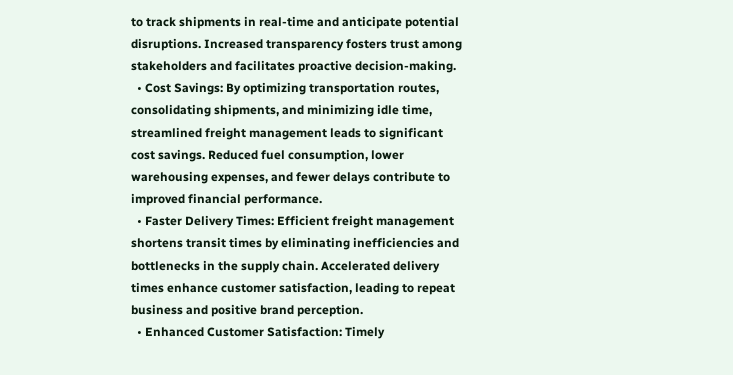to track shipments in real-time and anticipate potential disruptions. Increased transparency fosters trust among stakeholders and facilitates proactive decision-making.
  • Cost Savings: By optimizing transportation routes, consolidating shipments, and minimizing idle time, streamlined freight management leads to significant cost savings. Reduced fuel consumption, lower warehousing expenses, and fewer delays contribute to improved financial performance.
  • Faster Delivery Times: Efficient freight management shortens transit times by eliminating inefficiencies and bottlenecks in the supply chain. Accelerated delivery times enhance customer satisfaction, leading to repeat business and positive brand perception.
  • Enhanced Customer Satisfaction: Timely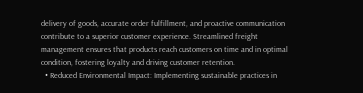delivery of goods, accurate order fulfillment, and proactive communication contribute to a superior customer experience. Streamlined freight management ensures that products reach customers on time and in optimal condition, fostering loyalty and driving customer retention.
  • Reduced Environmental Impact: Implementing sustainable practices in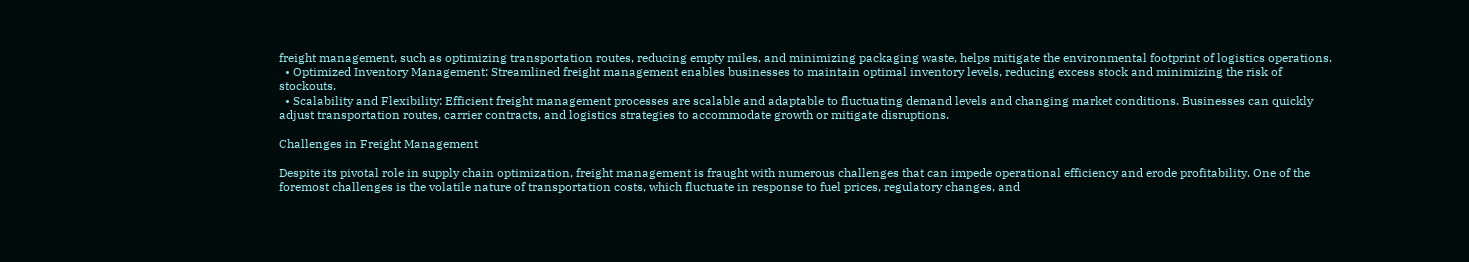freight management, such as optimizing transportation routes, reducing empty miles, and minimizing packaging waste, helps mitigate the environmental footprint of logistics operations.
  • Optimized Inventory Management: Streamlined freight management enables businesses to maintain optimal inventory levels, reducing excess stock and minimizing the risk of stockouts.
  • Scalability and Flexibility: Efficient freight management processes are scalable and adaptable to fluctuating demand levels and changing market conditions. Businesses can quickly adjust transportation routes, carrier contracts, and logistics strategies to accommodate growth or mitigate disruptions.

Challenges in Freight Management

Despite its pivotal role in supply chain optimization, freight management is fraught with numerous challenges that can impede operational efficiency and erode profitability. One of the foremost challenges is the volatile nature of transportation costs, which fluctuate in response to fuel prices, regulatory changes, and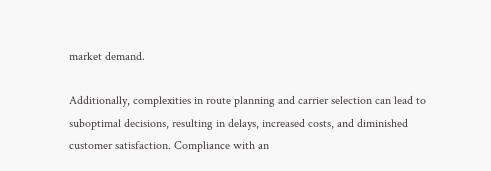market demand.

Additionally, complexities in route planning and carrier selection can lead to suboptimal decisions, resulting in delays, increased costs, and diminished customer satisfaction. Compliance with an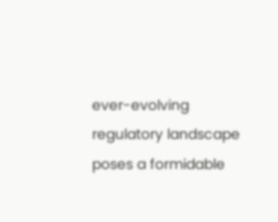ever-evolving regulatory landscape poses a formidable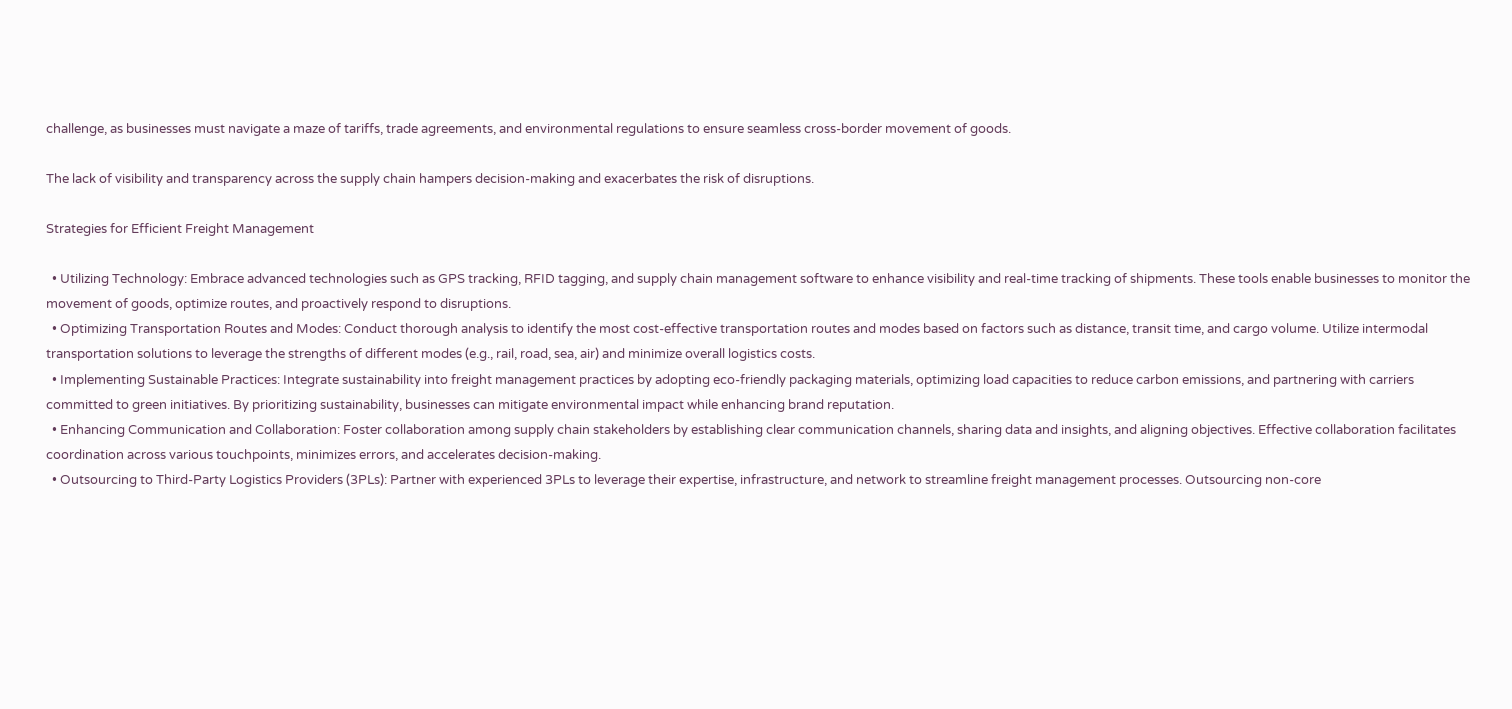challenge, as businesses must navigate a maze of tariffs, trade agreements, and environmental regulations to ensure seamless cross-border movement of goods.

The lack of visibility and transparency across the supply chain hampers decision-making and exacerbates the risk of disruptions.

Strategies for Efficient Freight Management

  • Utilizing Technology: Embrace advanced technologies such as GPS tracking, RFID tagging, and supply chain management software to enhance visibility and real-time tracking of shipments. These tools enable businesses to monitor the movement of goods, optimize routes, and proactively respond to disruptions.
  • Optimizing Transportation Routes and Modes: Conduct thorough analysis to identify the most cost-effective transportation routes and modes based on factors such as distance, transit time, and cargo volume. Utilize intermodal transportation solutions to leverage the strengths of different modes (e.g., rail, road, sea, air) and minimize overall logistics costs.
  • Implementing Sustainable Practices: Integrate sustainability into freight management practices by adopting eco-friendly packaging materials, optimizing load capacities to reduce carbon emissions, and partnering with carriers committed to green initiatives. By prioritizing sustainability, businesses can mitigate environmental impact while enhancing brand reputation.
  • Enhancing Communication and Collaboration: Foster collaboration among supply chain stakeholders by establishing clear communication channels, sharing data and insights, and aligning objectives. Effective collaboration facilitates coordination across various touchpoints, minimizes errors, and accelerates decision-making.
  • Outsourcing to Third-Party Logistics Providers (3PLs): Partner with experienced 3PLs to leverage their expertise, infrastructure, and network to streamline freight management processes. Outsourcing non-core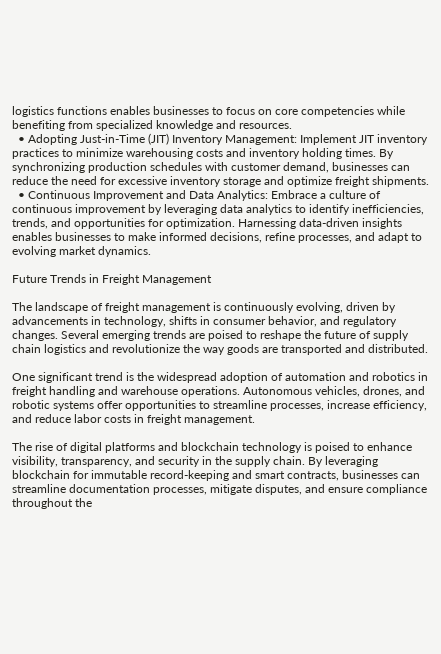logistics functions enables businesses to focus on core competencies while benefiting from specialized knowledge and resources.
  • Adopting Just-in-Time (JIT) Inventory Management: Implement JIT inventory practices to minimize warehousing costs and inventory holding times. By synchronizing production schedules with customer demand, businesses can reduce the need for excessive inventory storage and optimize freight shipments.
  • Continuous Improvement and Data Analytics: Embrace a culture of continuous improvement by leveraging data analytics to identify inefficiencies, trends, and opportunities for optimization. Harnessing data-driven insights enables businesses to make informed decisions, refine processes, and adapt to evolving market dynamics.

Future Trends in Freight Management

The landscape of freight management is continuously evolving, driven by advancements in technology, shifts in consumer behavior, and regulatory changes. Several emerging trends are poised to reshape the future of supply chain logistics and revolutionize the way goods are transported and distributed.

One significant trend is the widespread adoption of automation and robotics in freight handling and warehouse operations. Autonomous vehicles, drones, and robotic systems offer opportunities to streamline processes, increase efficiency, and reduce labor costs in freight management.

The rise of digital platforms and blockchain technology is poised to enhance visibility, transparency, and security in the supply chain. By leveraging blockchain for immutable record-keeping and smart contracts, businesses can streamline documentation processes, mitigate disputes, and ensure compliance throughout the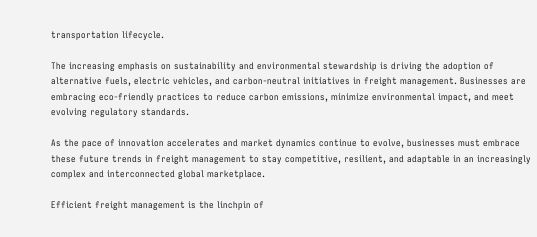transportation lifecycle.

The increasing emphasis on sustainability and environmental stewardship is driving the adoption of alternative fuels, electric vehicles, and carbon-neutral initiatives in freight management. Businesses are embracing eco-friendly practices to reduce carbon emissions, minimize environmental impact, and meet evolving regulatory standards.

As the pace of innovation accelerates and market dynamics continue to evolve, businesses must embrace these future trends in freight management to stay competitive, resilient, and adaptable in an increasingly complex and interconnected global marketplace.

Efficient freight management is the linchpin of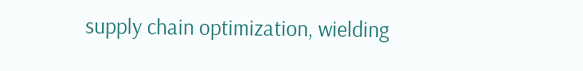supply chain optimization, wielding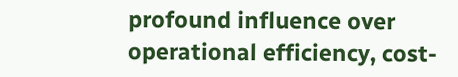profound influence over operational efficiency, cost-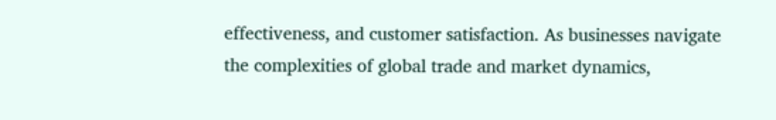effectiveness, and customer satisfaction. As businesses navigate the complexities of global trade and market dynamics,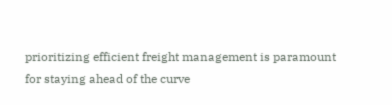prioritizing efficient freight management is paramount for staying ahead of the curve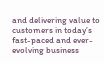and delivering value to customers in today’s fast-paced and ever-evolving business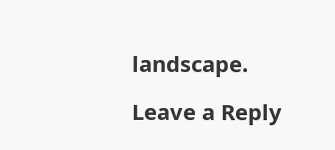landscape.

Leave a Reply